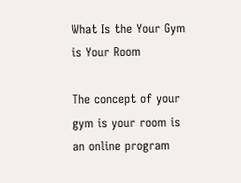What Is the Your Gym is Your Room

The concept of your gym is your room is an online program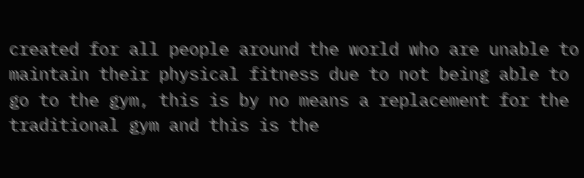created for all people around the world who are unable to maintain their physical fitness due to not being able to go to the gym, this is by no means a replacement for the traditional gym and this is the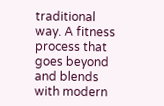traditional way. A fitness process that goes beyond and blends with modern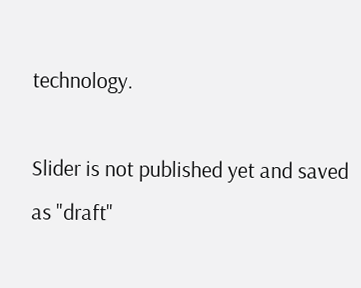technology.

Slider is not published yet and saved as "draft"